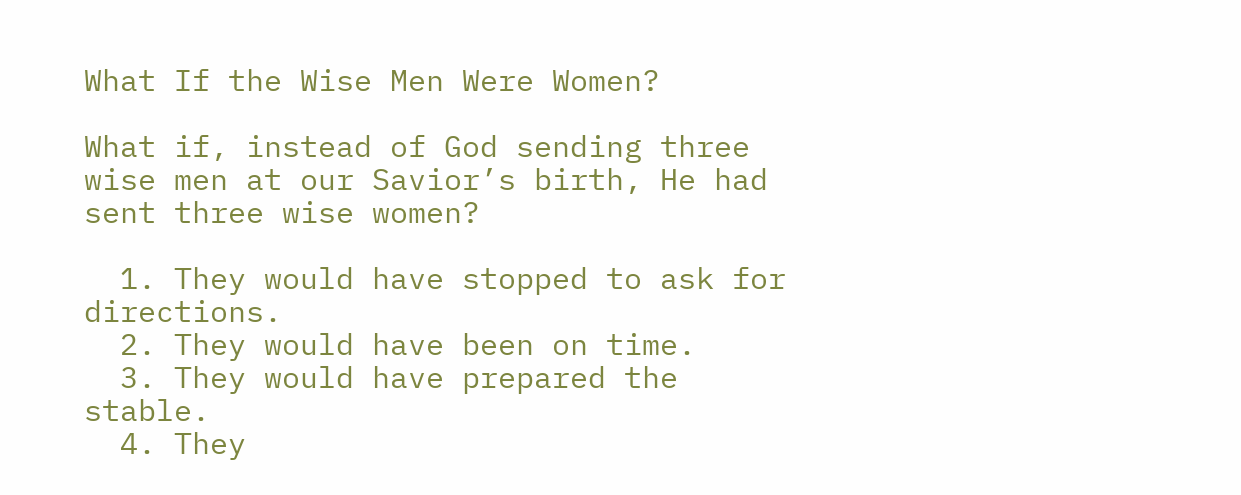What If the Wise Men Were Women?

What if, instead of God sending three wise men at our Savior’s birth, He had sent three wise women?

  1. They would have stopped to ask for directions.
  2. They would have been on time.
  3. They would have prepared the stable.
  4. They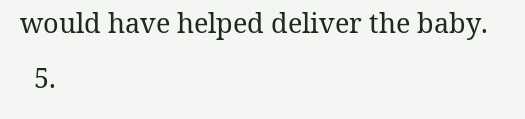would have helped deliver the baby.
  5.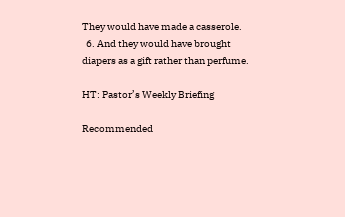They would have made a casserole.
  6. And they would have brought diapers as a gift rather than perfume.

HT: Pastor’s Weekly Briefing

Recommended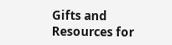Gifts and Resources for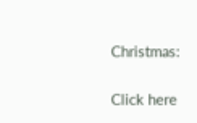Christmas:

Click here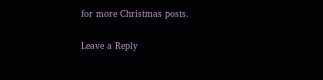for more Christmas posts.

Leave a Reply